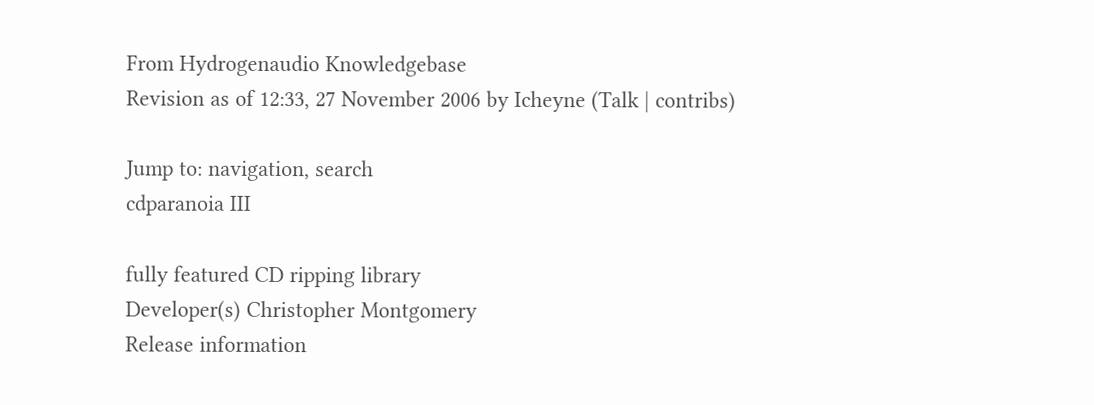From Hydrogenaudio Knowledgebase
Revision as of 12:33, 27 November 2006 by Icheyne (Talk | contribs)

Jump to: navigation, search
cdparanoia III

fully featured CD ripping library
Developer(s) Christopher Montgomery
Release information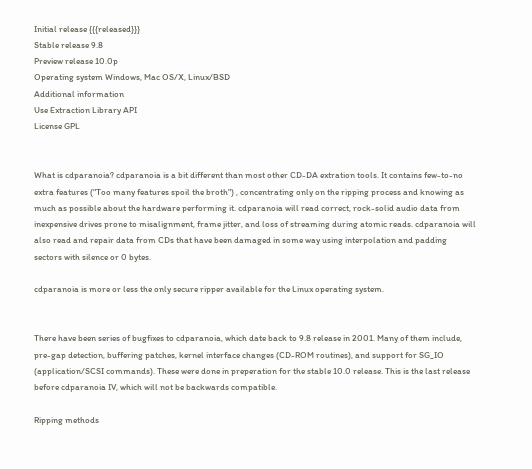Initial release {{{released}}}
Stable release 9.8
Preview release 10.0p
Operating system Windows, Mac OS/X, Linux/BSD
Additional information
Use Extraction Library API
License GPL


What is cdparanoia? cdparanoia is a bit different than most other CD-DA extration tools. It contains few-to-no extra features ("Too many features spoil the broth") , concentrating only on the ripping process and knowing as much as possible about the hardware performing it. cdparanoia will read correct, rock-solid audio data from inexpensive drives prone to misalignment, frame jitter, and loss of streaming during atomic reads. cdparanoia will also read and repair data from CDs that have been damaged in some way using interpolation and padding sectors with silence or 0 bytes.

cdparanoia is more or less the only secure ripper available for the Linux operating system.


There have been series of bugfixes to cdparanoia, which date back to 9.8 release in 2001. Many of them include, pre-gap detection, buffering patches, kernel interface changes (CD-ROM routines), and support for SG_IO (application/SCSI commands). These were done in preperation for the stable 10.0 release. This is the last release before cdparanoia IV, which will not be backwards compatible.

Ripping methods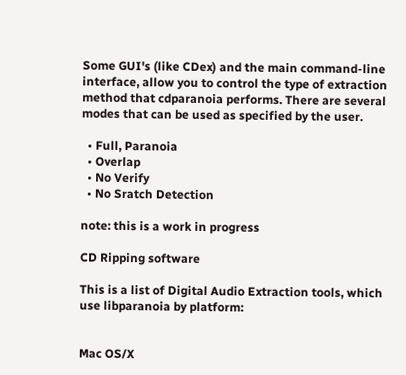Some GUI's (like CDex) and the main command-line interface, allow you to control the type of extraction method that cdparanoia performs. There are several modes that can be used as specified by the user.

  • Full, Paranoia
  • Overlap
  • No Verify
  • No Sratch Detection

note: this is a work in progress

CD Ripping software

This is a list of Digital Audio Extraction tools, which use libparanoia by platform:


Mac OS/X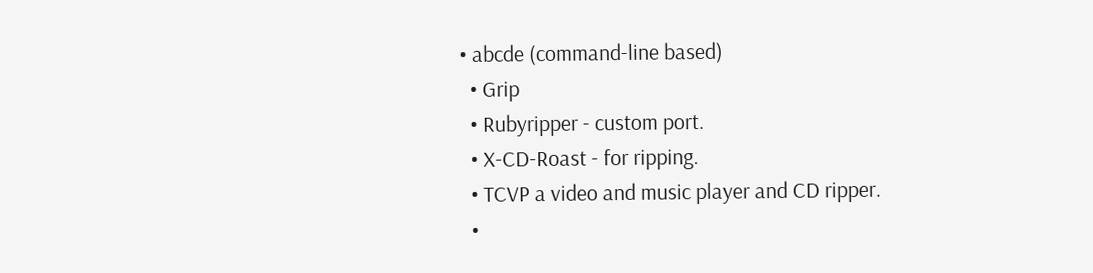• abcde (command-line based)
  • Grip
  • Rubyripper - custom port.
  • X-CD-Roast - for ripping.
  • TCVP a video and music player and CD ripper.
  •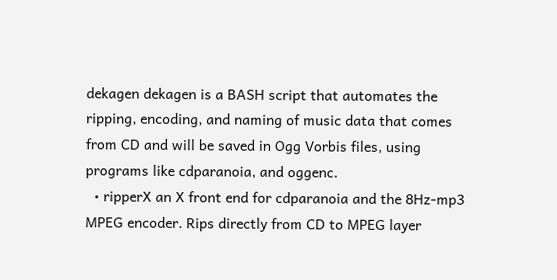dekagen dekagen is a BASH script that automates the ripping, encoding, and naming of music data that comes from CD and will be saved in Ogg Vorbis files, using programs like cdparanoia, and oggenc.
  • ripperX an X front end for cdparanoia and the 8Hz-mp3 MPEG encoder. Rips directly from CD to MPEG layer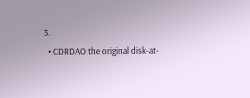3.
  • CDRDAO the original disk-at-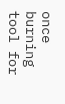once burning tool for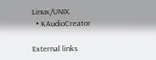Linux/UNIX.
  • KAudioCreator

External links